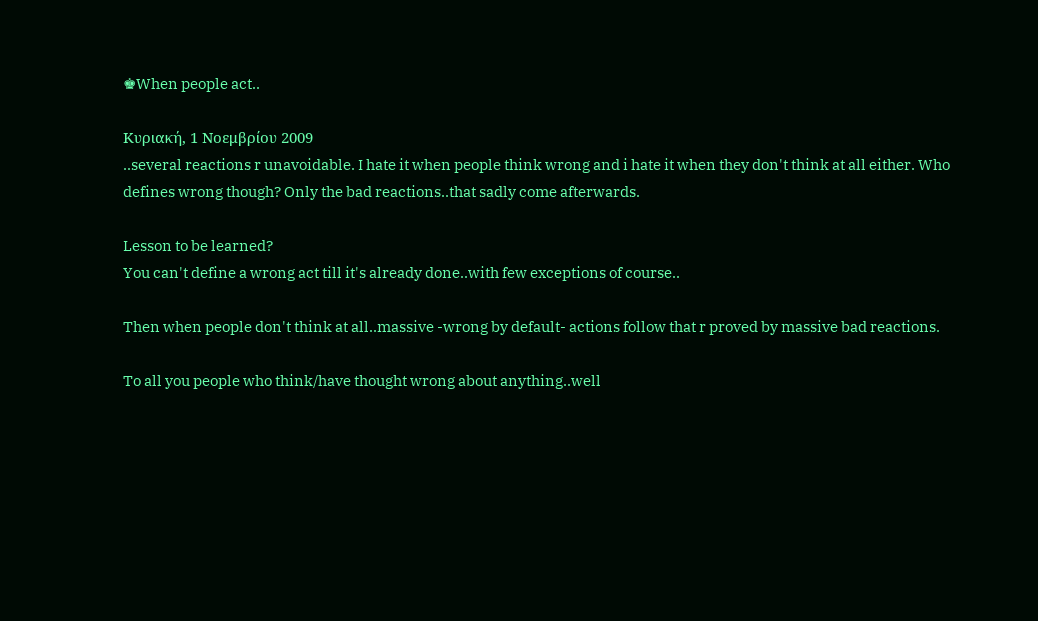♚When people act..

Κυριακή, 1 Νοεμβρίου 2009
..several reactions r unavoidable. I hate it when people think wrong and i hate it when they don't think at all either. Who defines wrong though? Only the bad reactions..that sadly come afterwards.

Lesson to be learned?
You can't define a wrong act till it's already done..with few exceptions of course..

Then when people don't think at all..massive -wrong by default- actions follow that r proved by massive bad reactions.

To all you people who think/have thought wrong about anything..well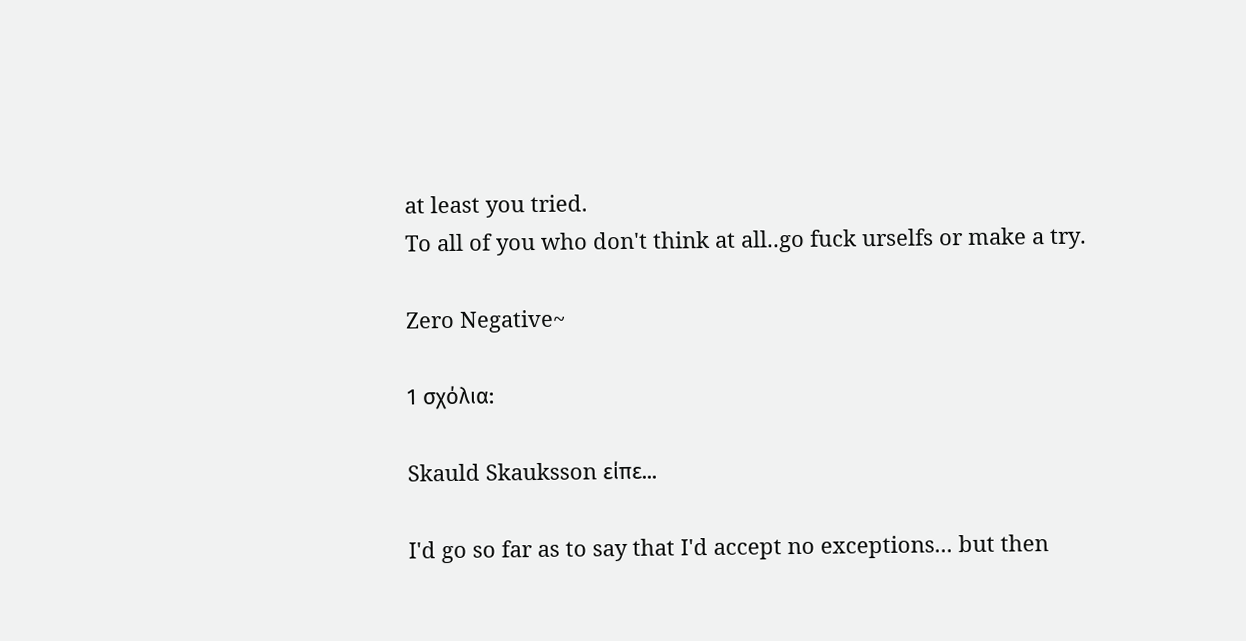at least you tried.
To all of you who don't think at all..go fuck urselfs or make a try.

Zero Negative~

1 σχόλια:

Skauld Skauksson είπε...

I'd go so far as to say that I'd accept no exceptions... but then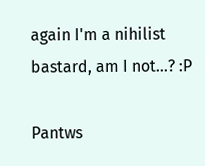again I'm a nihilist bastard, am I not...? :P

Pantws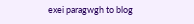exei paragwgh to blog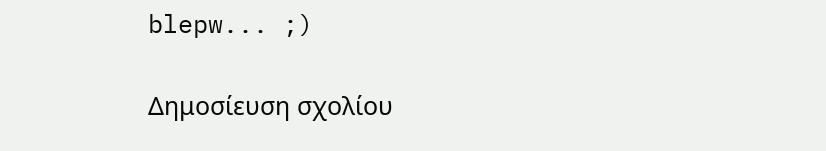blepw... ;)

Δημοσίευση σχολίου